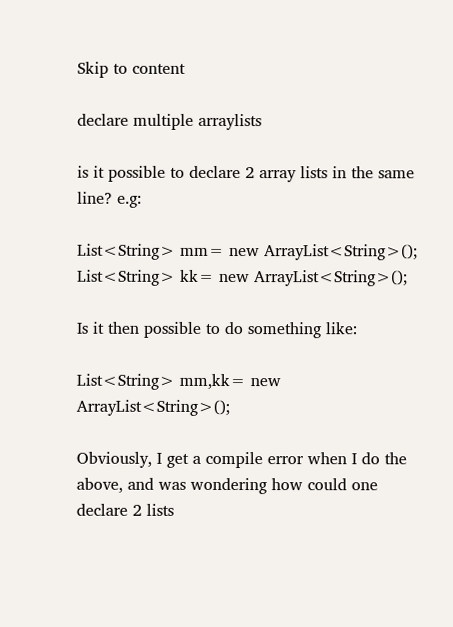Skip to content

declare multiple arraylists

is it possible to declare 2 array lists in the same line? e.g:

List<String> mm= new ArrayList<String>();
List<String> kk= new ArrayList<String>();

Is it then possible to do something like:

List<String> mm,kk= new ArrayList<String>();

Obviously, I get a compile error when I do the above, and was wondering how could one declare 2 lists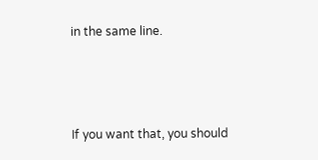in the same line.



If you want that, you should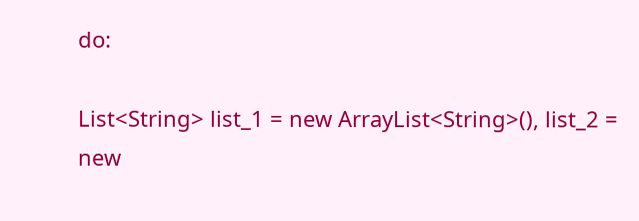do:

List<String> list_1 = new ArrayList<String>(), list_2 = new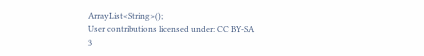ArrayList<String>();
User contributions licensed under: CC BY-SA
3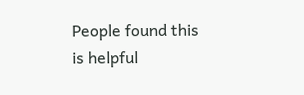People found this is helpful